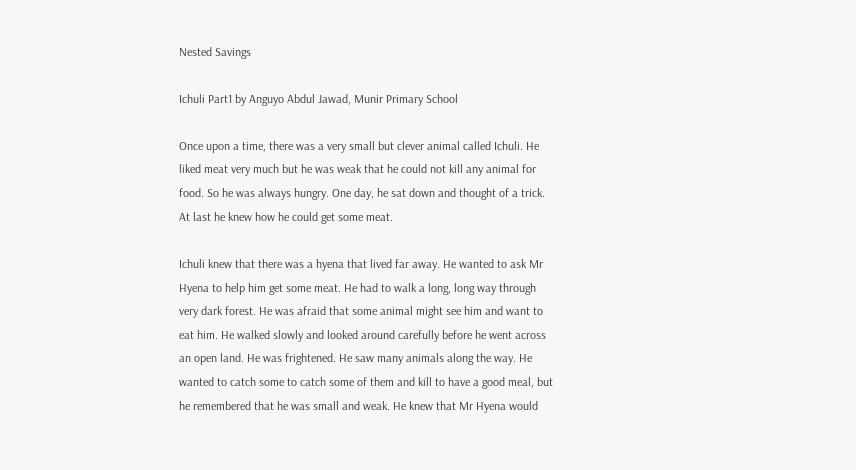Nested Savings

Ichuli Part1 by Anguyo Abdul Jawad, Munir Primary School

Once upon a time, there was a very small but clever animal called Ichuli. He liked meat very much but he was weak that he could not kill any animal for food. So he was always hungry. One day, he sat down and thought of a trick. At last he knew how he could get some meat.

Ichuli knew that there was a hyena that lived far away. He wanted to ask Mr Hyena to help him get some meat. He had to walk a long, long way through very dark forest. He was afraid that some animal might see him and want to eat him. He walked slowly and looked around carefully before he went across an open land. He was frightened. He saw many animals along the way. He wanted to catch some to catch some of them and kill to have a good meal, but he remembered that he was small and weak. He knew that Mr Hyena would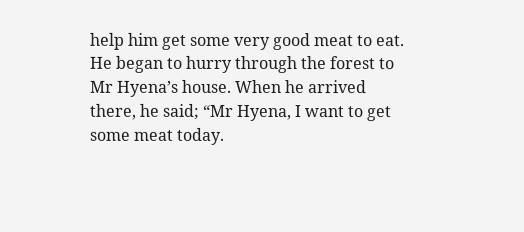help him get some very good meat to eat. He began to hurry through the forest to Mr Hyena’s house. When he arrived there, he said; “Mr Hyena, I want to get some meat today.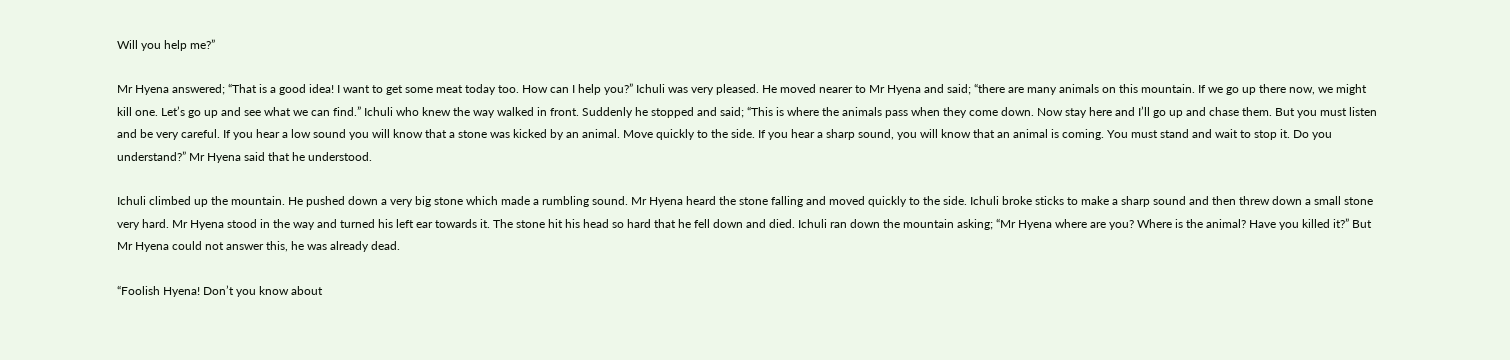Will you help me?”

Mr Hyena answered; “That is a good idea! I want to get some meat today too. How can I help you?” Ichuli was very pleased. He moved nearer to Mr Hyena and said; “there are many animals on this mountain. If we go up there now, we might kill one. Let’s go up and see what we can find.” Ichuli who knew the way walked in front. Suddenly he stopped and said; “This is where the animals pass when they come down. Now stay here and I’ll go up and chase them. But you must listen and be very careful. If you hear a low sound you will know that a stone was kicked by an animal. Move quickly to the side. If you hear a sharp sound, you will know that an animal is coming. You must stand and wait to stop it. Do you understand?” Mr Hyena said that he understood.

Ichuli climbed up the mountain. He pushed down a very big stone which made a rumbling sound. Mr Hyena heard the stone falling and moved quickly to the side. Ichuli broke sticks to make a sharp sound and then threw down a small stone very hard. Mr Hyena stood in the way and turned his left ear towards it. The stone hit his head so hard that he fell down and died. Ichuli ran down the mountain asking; “Mr Hyena where are you? Where is the animal? Have you killed it?” But Mr Hyena could not answer this, he was already dead.

“Foolish Hyena! Don’t you know about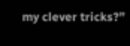my clever tricks?”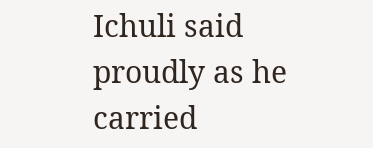Ichuli said proudly as he carried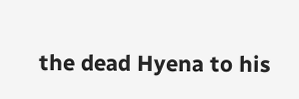the dead Hyena to his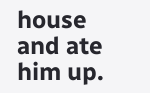house and ate him up.